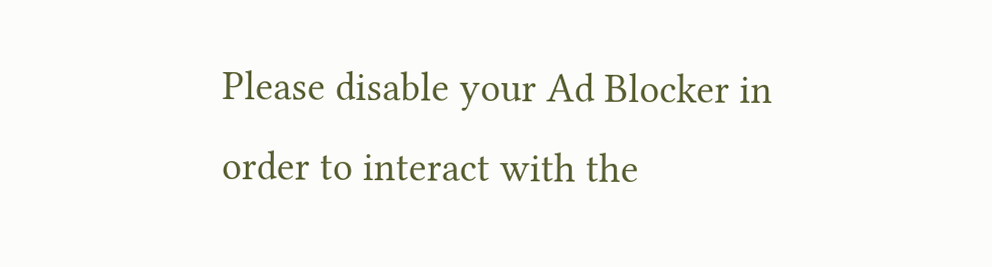Please disable your Ad Blocker in order to interact with the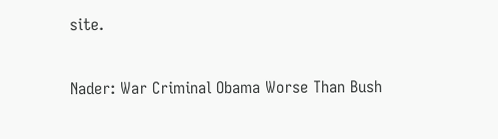site.

Nader: War Criminal Obama Worse Than Bush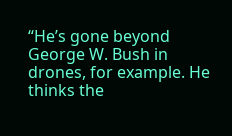“He’s gone beyond George W. Bush in drones, for example. He thinks the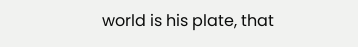world is his plate, that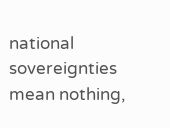national sovereignties mean nothing,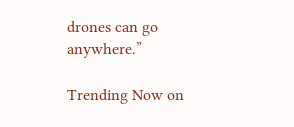drones can go anywhere.”

Trending Now on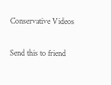Conservative Videos

Send this to friend